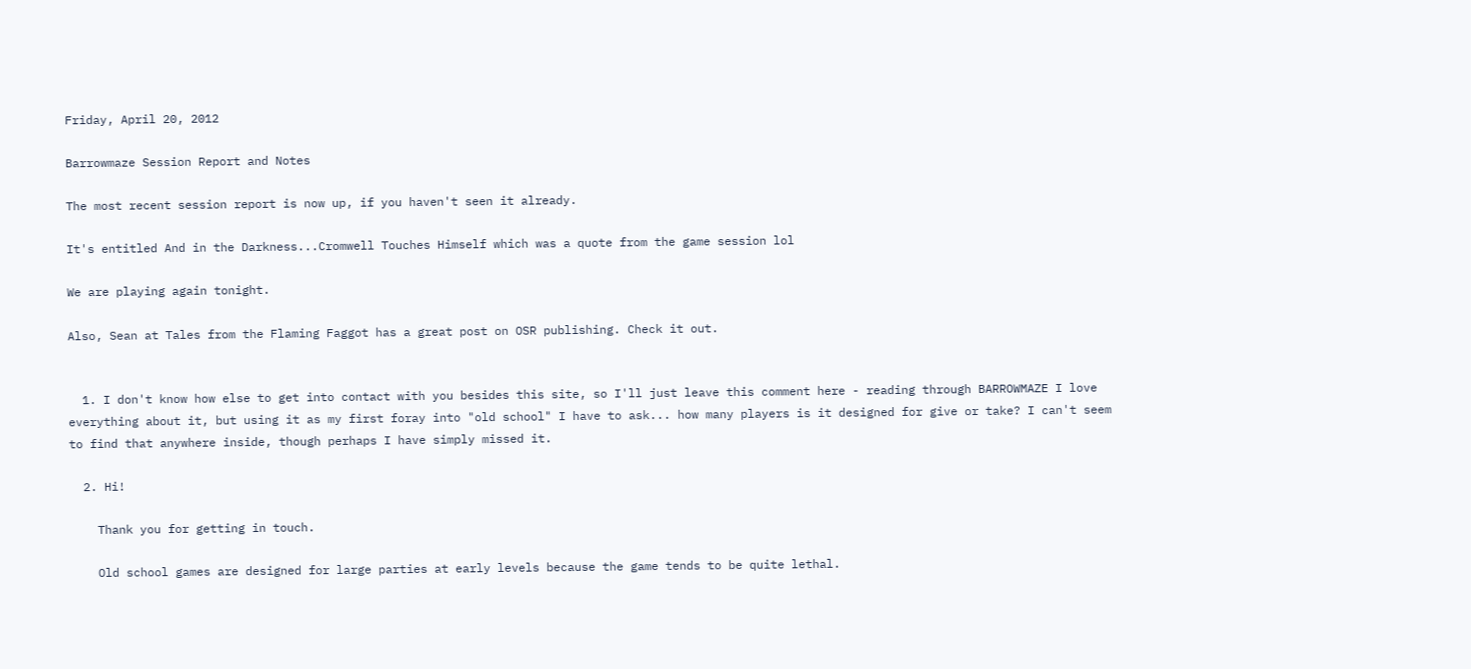Friday, April 20, 2012

Barrowmaze Session Report and Notes

The most recent session report is now up, if you haven't seen it already.

It's entitled And in the Darkness...Cromwell Touches Himself which was a quote from the game session lol

We are playing again tonight.

Also, Sean at Tales from the Flaming Faggot has a great post on OSR publishing. Check it out.


  1. I don't know how else to get into contact with you besides this site, so I'll just leave this comment here - reading through BARROWMAZE I love everything about it, but using it as my first foray into "old school" I have to ask... how many players is it designed for give or take? I can't seem to find that anywhere inside, though perhaps I have simply missed it.

  2. Hi!

    Thank you for getting in touch.

    Old school games are designed for large parties at early levels because the game tends to be quite lethal.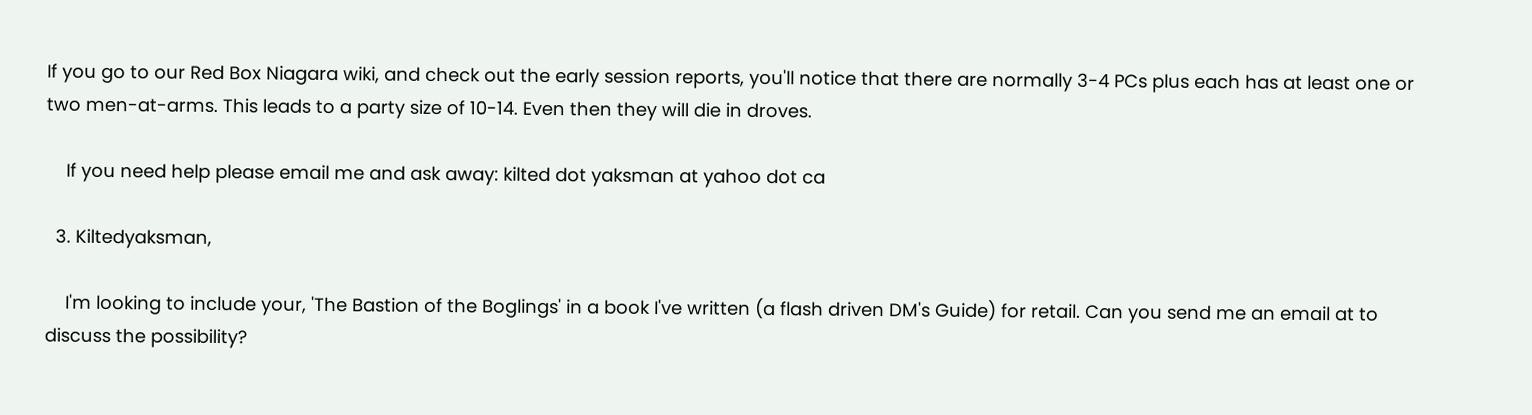If you go to our Red Box Niagara wiki, and check out the early session reports, you'll notice that there are normally 3-4 PCs plus each has at least one or two men-at-arms. This leads to a party size of 10-14. Even then they will die in droves.

    If you need help please email me and ask away: kilted dot yaksman at yahoo dot ca

  3. Kiltedyaksman,

    I'm looking to include your, 'The Bastion of the Boglings' in a book I've written (a flash driven DM's Guide) for retail. Can you send me an email at to discuss the possibility?